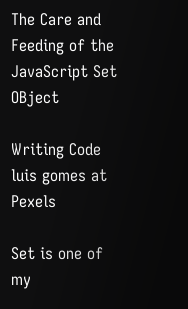The Care and Feeding of the JavaScript Set OBject

Writing Code
luis gomes at Pexels

Set is one of my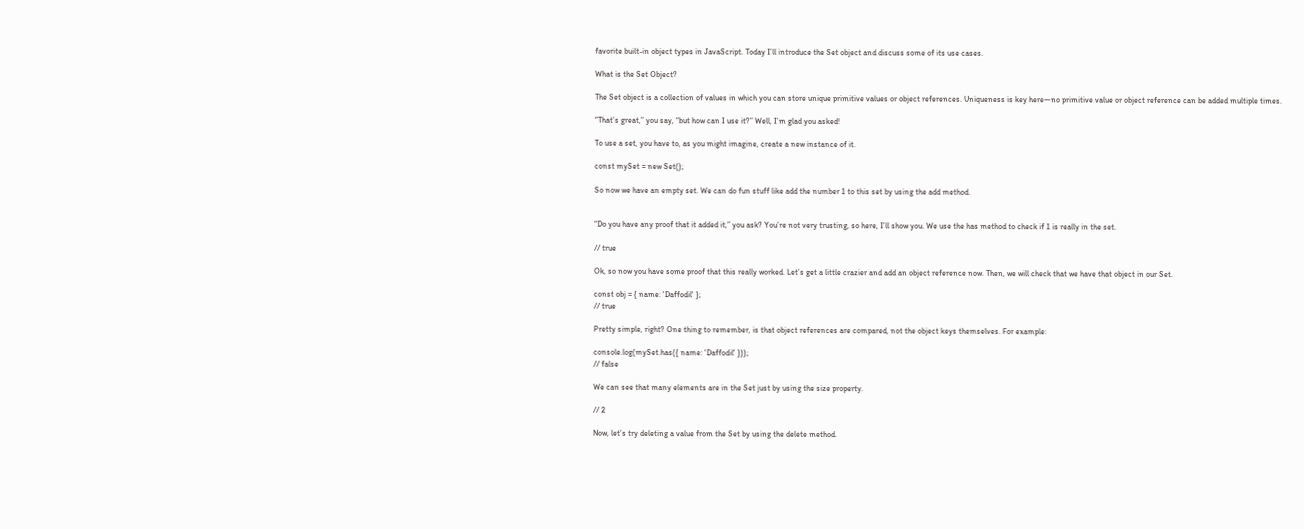favorite built-in object types in JavaScript. Today I’ll introduce the Set object and discuss some of its use cases.

What is the Set Object?

The Set object is a collection of values in which you can store unique primitive values or object references. Uniqueness is key here—no primitive value or object reference can be added multiple times.

“That’s great,” you say, “but how can I use it?” Well, I’m glad you asked!

To use a set, you have to, as you might imagine, create a new instance of it.

const mySet = new Set();

So now we have an empty set. We can do fun stuff like add the number 1 to this set by using the add method.


“Do you have any proof that it added it,” you ask? You’re not very trusting, so here, I’ll show you. We use the has method to check if 1 is really in the set.

// true

Ok, so now you have some proof that this really worked. Let’s get a little crazier and add an object reference now. Then, we will check that we have that object in our Set.

const obj = { name: 'Daffodil' };
// true

Pretty simple, right? One thing to remember, is that object references are compared, not the object keys themselves. For example:

console.log(mySet.has({ name: 'Daffodil' }));
// false

We can see that many elements are in the Set just by using the size property.

// 2

Now, let’s try deleting a value from the Set by using the delete method.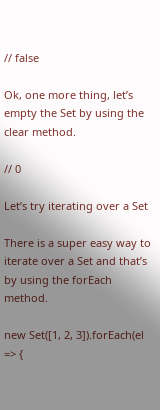// false

Ok, one more thing, let’s empty the Set by using the clear method.

// 0

Let’s try iterating over a Set

There is a super easy way to iterate over a Set and that’s by using the forEach method.

new Set([1, 2, 3]).forEach(el => {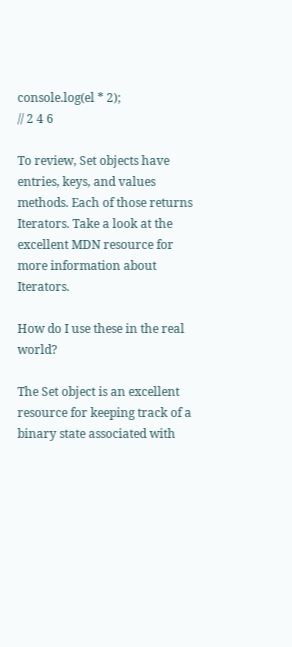console.log(el * 2);
// 2 4 6

To review, Set objects have entries, keys, and values methods. Each of those returns Iterators. Take a look at the excellent MDN resource for more information about Iterators.

How do I use these in the real world?

The Set object is an excellent resource for keeping track of a binary state associated with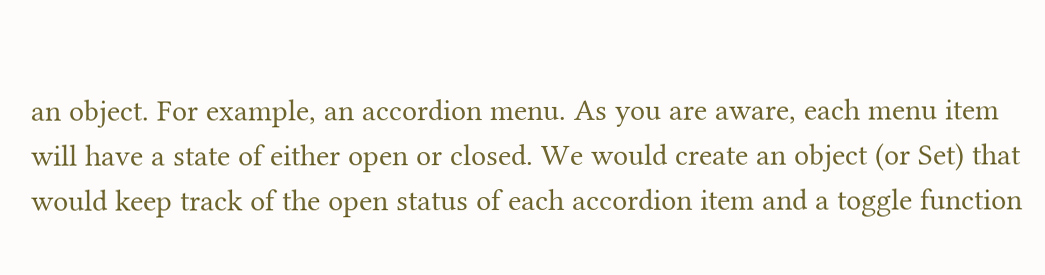an object. For example, an accordion menu. As you are aware, each menu item will have a state of either open or closed. We would create an object (or Set) that would keep track of the open status of each accordion item and a toggle function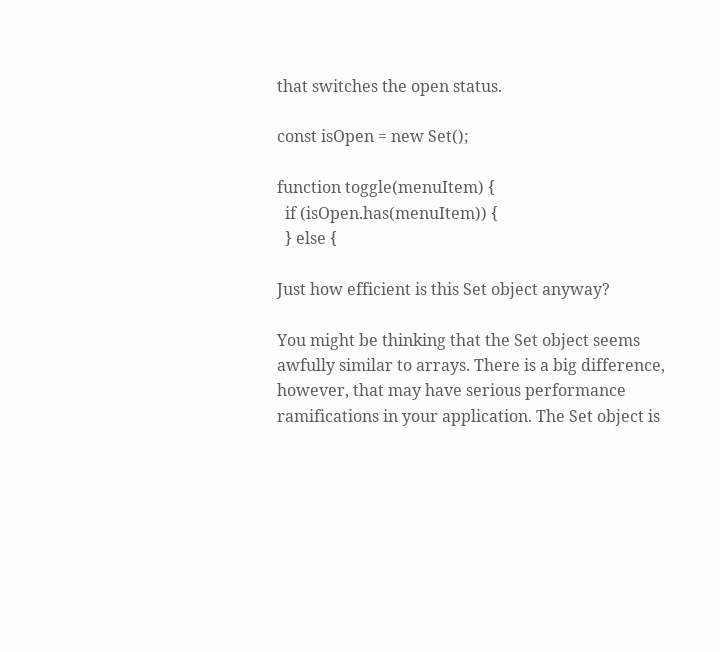that switches the open status.

const isOpen = new Set();

function toggle(menuItem) {
  if (isOpen.has(menuItem)) {
  } else {

Just how efficient is this Set object anyway?

You might be thinking that the Set object seems awfully similar to arrays. There is a big difference, however, that may have serious performance ramifications in your application. The Set object is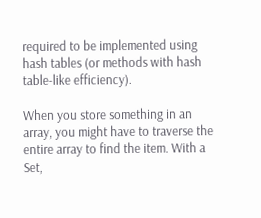required to be implemented using hash tables (or methods with hash table-like efficiency).

When you store something in an array, you might have to traverse the entire array to find the item. With a Set,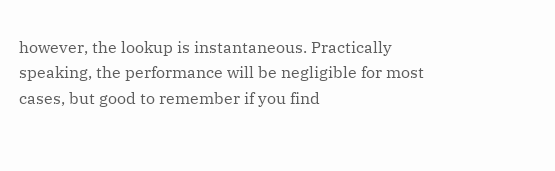however, the lookup is instantaneous. Practically speaking, the performance will be negligible for most cases, but good to remember if you find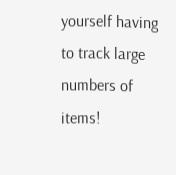yourself having to track large numbers of items!